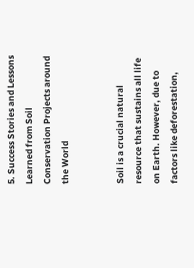5. Success Stories and Lessons Learned from Soil Conservation Projects around the World


Soil is a crucial natural resource that sustains all life on Earth. However, due to factors like deforestation,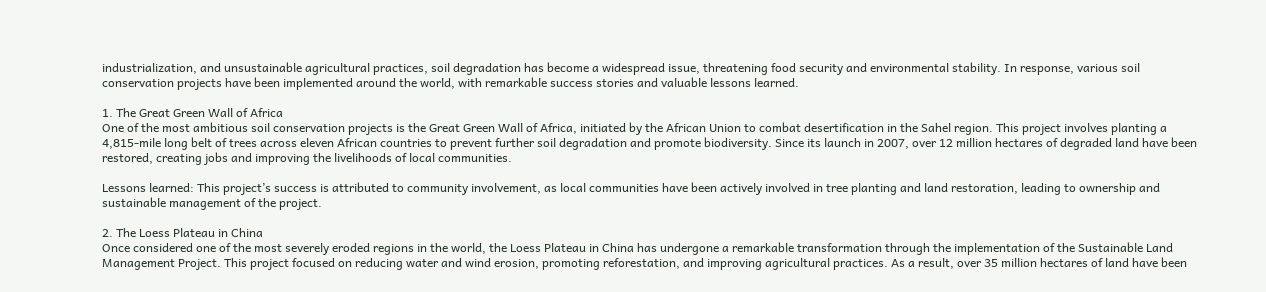industrialization, and unsustainable agricultural practices, soil degradation has become a widespread issue, threatening food security and environmental stability. In response, various soil conservation projects have been implemented around the world, with remarkable success stories and valuable lessons learned.

1. The Great Green Wall of Africa
One of the most ambitious soil conservation projects is the Great Green Wall of Africa, initiated by the African Union to combat desertification in the Sahel region. This project involves planting a 4,815-mile long belt of trees across eleven African countries to prevent further soil degradation and promote biodiversity. Since its launch in 2007, over 12 million hectares of degraded land have been restored, creating jobs and improving the livelihoods of local communities.

Lessons learned: This project’s success is attributed to community involvement, as local communities have been actively involved in tree planting and land restoration, leading to ownership and sustainable management of the project.

2. The Loess Plateau in China
Once considered one of the most severely eroded regions in the world, the Loess Plateau in China has undergone a remarkable transformation through the implementation of the Sustainable Land Management Project. This project focused on reducing water and wind erosion, promoting reforestation, and improving agricultural practices. As a result, over 35 million hectares of land have been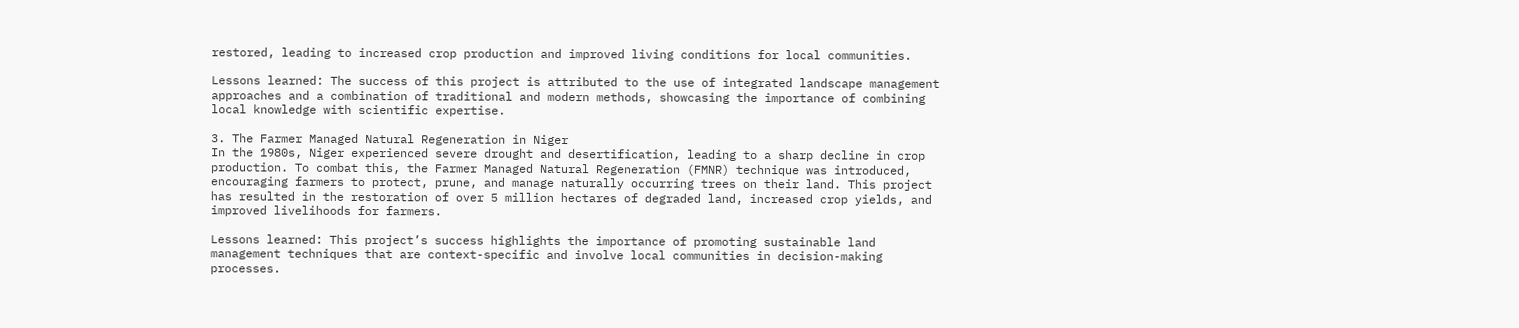restored, leading to increased crop production and improved living conditions for local communities.

Lessons learned: The success of this project is attributed to the use of integrated landscape management approaches and a combination of traditional and modern methods, showcasing the importance of combining local knowledge with scientific expertise.

3. The Farmer Managed Natural Regeneration in Niger
In the 1980s, Niger experienced severe drought and desertification, leading to a sharp decline in crop production. To combat this, the Farmer Managed Natural Regeneration (FMNR) technique was introduced, encouraging farmers to protect, prune, and manage naturally occurring trees on their land. This project has resulted in the restoration of over 5 million hectares of degraded land, increased crop yields, and improved livelihoods for farmers.

Lessons learned: This project’s success highlights the importance of promoting sustainable land management techniques that are context-specific and involve local communities in decision-making processes.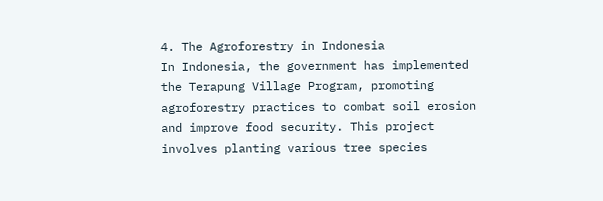4. The Agroforestry in Indonesia
In Indonesia, the government has implemented the Terapung Village Program, promoting agroforestry practices to combat soil erosion and improve food security. This project involves planting various tree species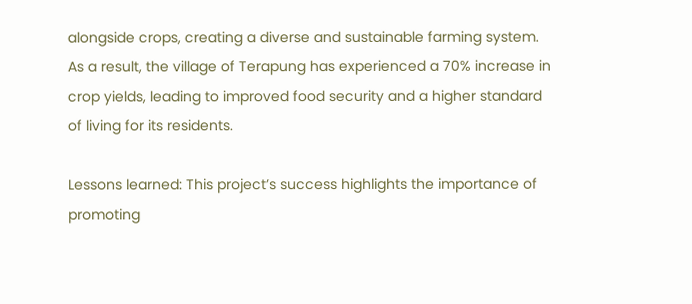alongside crops, creating a diverse and sustainable farming system. As a result, the village of Terapung has experienced a 70% increase in crop yields, leading to improved food security and a higher standard of living for its residents.

Lessons learned: This project’s success highlights the importance of promoting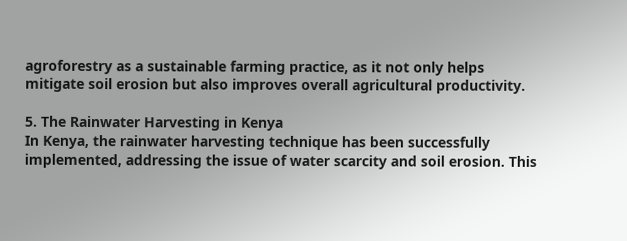agroforestry as a sustainable farming practice, as it not only helps mitigate soil erosion but also improves overall agricultural productivity.

5. The Rainwater Harvesting in Kenya
In Kenya, the rainwater harvesting technique has been successfully implemented, addressing the issue of water scarcity and soil erosion. This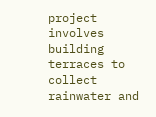project involves building terraces to collect rainwater and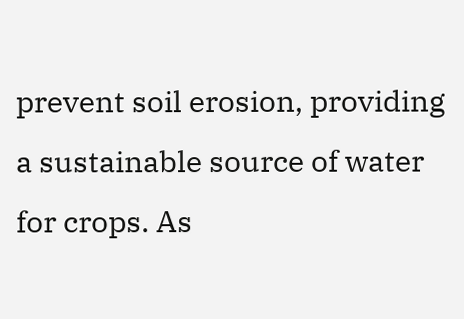prevent soil erosion, providing a sustainable source of water for crops. As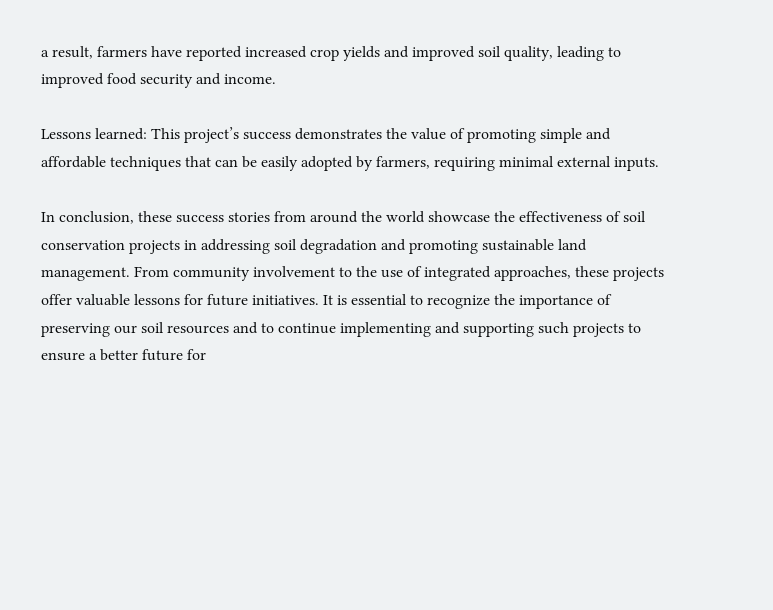a result, farmers have reported increased crop yields and improved soil quality, leading to improved food security and income.

Lessons learned: This project’s success demonstrates the value of promoting simple and affordable techniques that can be easily adopted by farmers, requiring minimal external inputs.

In conclusion, these success stories from around the world showcase the effectiveness of soil conservation projects in addressing soil degradation and promoting sustainable land management. From community involvement to the use of integrated approaches, these projects offer valuable lessons for future initiatives. It is essential to recognize the importance of preserving our soil resources and to continue implementing and supporting such projects to ensure a better future for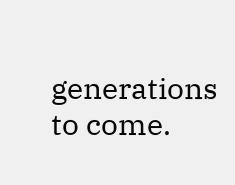generations to come.